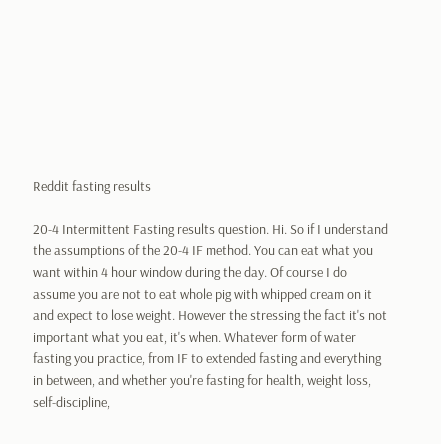Reddit fasting results

20-4 Intermittent Fasting results question. Hi. So if I understand the assumptions of the 20-4 IF method. You can eat what you want within 4 hour window during the day. Of course I do assume you are not to eat whole pig with whipped cream on it and expect to lose weight. However the stressing the fact it's not important what you eat, it's when. Whatever form of water fasting you practice, from IF to extended fasting and everything in between, and whether you're fasting for health, weight loss, self-discipline,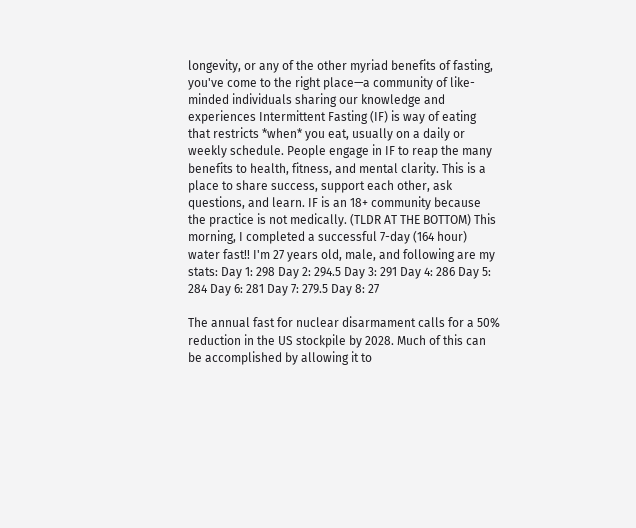longevity, or any of the other myriad benefits of fasting, you've come to the right place—a community of like-minded individuals sharing our knowledge and experiences Intermittent Fasting (IF) is way of eating that restricts *when* you eat, usually on a daily or weekly schedule. People engage in IF to reap the many benefits to health, fitness, and mental clarity. This is a place to share success, support each other, ask questions, and learn. IF is an 18+ community because the practice is not medically. (TLDR AT THE BOTTOM) This morning, I completed a successful 7-day (164 hour) water fast!! I'm 27 years old, male, and following are my stats: Day 1: 298 Day 2: 294.5 Day 3: 291 Day 4: 286 Day 5: 284 Day 6: 281 Day 7: 279.5 Day 8: 27

The annual fast for nuclear disarmament calls for a 50% reduction in the US stockpile by 2028. Much of this can be accomplished by allowing it to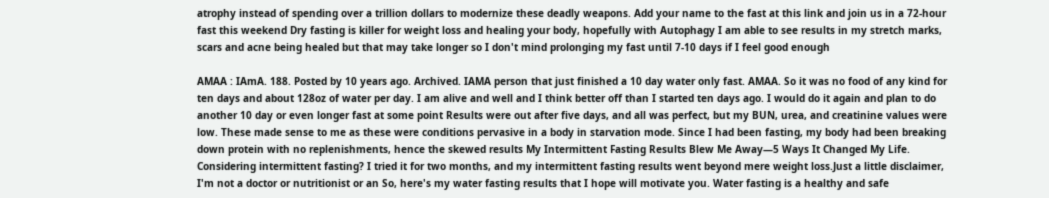atrophy instead of spending over a trillion dollars to modernize these deadly weapons. Add your name to the fast at this link and join us in a 72-hour fast this weekend Dry fasting is killer for weight loss and healing your body, hopefully with Autophagy I am able to see results in my stretch marks, scars and acne being healed but that may take longer so I don't mind prolonging my fast until 7-10 days if I feel good enough

AMAA : IAmA. 188. Posted by 10 years ago. Archived. IAMA person that just finished a 10 day water only fast. AMAA. So it was no food of any kind for ten days and about 128oz of water per day. I am alive and well and I think better off than I started ten days ago. I would do it again and plan to do another 10 day or even longer fast at some point Results were out after five days, and all was perfect, but my BUN, urea, and creatinine values were low. These made sense to me as these were conditions pervasive in a body in starvation mode. Since I had been fasting, my body had been breaking down protein with no replenishments, hence the skewed results My Intermittent Fasting Results Blew Me Away—5 Ways It Changed My Life. Considering intermittent fasting? I tried it for two months, and my intermittent fasting results went beyond mere weight loss.Just a little disclaimer, I'm not a doctor or nutritionist or an So, here's my water fasting results that I hope will motivate you. Water fasting is a healthy and safe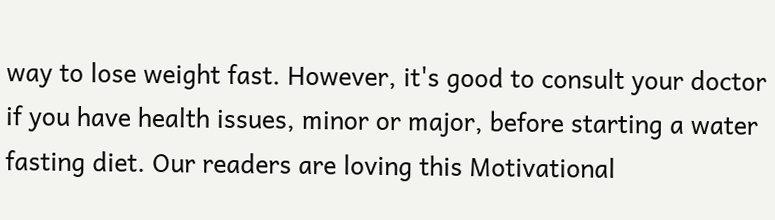way to lose weight fast. However, it's good to consult your doctor if you have health issues, minor or major, before starting a water fasting diet. Our readers are loving this Motivational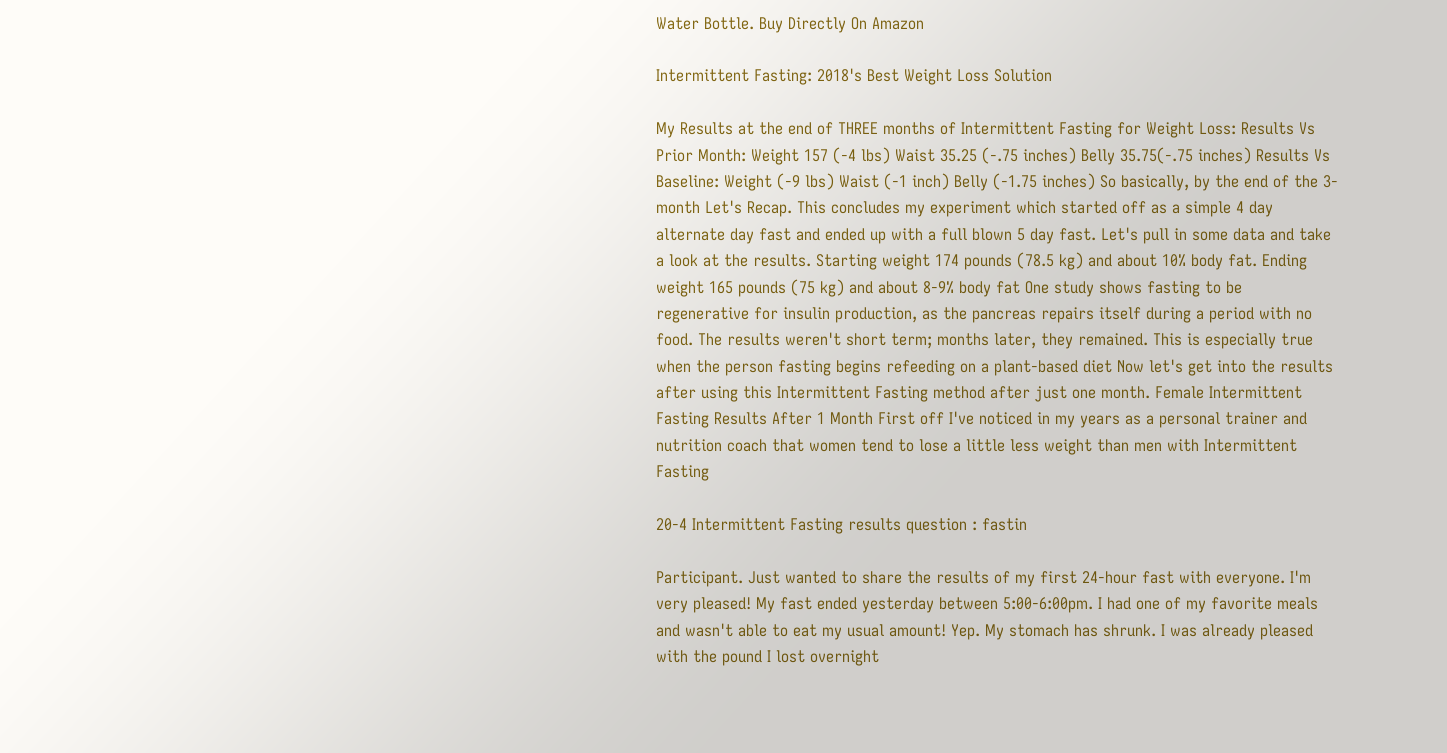Water Bottle. Buy Directly On Amazon

Intermittent Fasting: 2018's Best Weight Loss Solution

My Results at the end of THREE months of Intermittent Fasting for Weight Loss: Results Vs Prior Month: Weight 157 (-4 lbs) Waist 35.25 (-.75 inches) Belly 35.75(-.75 inches) Results Vs Baseline: Weight (-9 lbs) Waist (-1 inch) Belly (-1.75 inches) So basically, by the end of the 3-month Let's Recap. This concludes my experiment which started off as a simple 4 day alternate day fast and ended up with a full blown 5 day fast. Let's pull in some data and take a look at the results. Starting weight 174 pounds (78.5 kg) and about 10% body fat. Ending weight 165 pounds (75 kg) and about 8-9% body fat One study shows fasting to be regenerative for insulin production, as the pancreas repairs itself during a period with no food. The results weren't short term; months later, they remained. This is especially true when the person fasting begins refeeding on a plant-based diet Now let's get into the results after using this Intermittent Fasting method after just one month. Female Intermittent Fasting Results After 1 Month First off I've noticed in my years as a personal trainer and nutrition coach that women tend to lose a little less weight than men with Intermittent Fasting

20-4 Intermittent Fasting results question : fastin

Participant. Just wanted to share the results of my first 24-hour fast with everyone. I'm very pleased! My fast ended yesterday between 5:00-6:00pm. I had one of my favorite meals and wasn't able to eat my usual amount! Yep. My stomach has shrunk. I was already pleased with the pound I lost overnight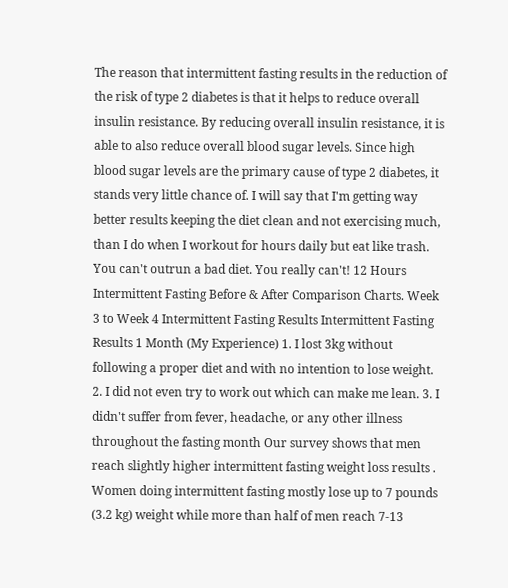The reason that intermittent fasting results in the reduction of the risk of type 2 diabetes is that it helps to reduce overall insulin resistance. By reducing overall insulin resistance, it is able to also reduce overall blood sugar levels. Since high blood sugar levels are the primary cause of type 2 diabetes, it stands very little chance of. I will say that I'm getting way better results keeping the diet clean and not exercising much, than I do when I workout for hours daily but eat like trash. You can't outrun a bad diet. You really can't! 12 Hours Intermittent Fasting Before & After Comparison Charts. Week 3 to Week 4 Intermittent Fasting Results Intermittent Fasting Results 1 Month (My Experience) 1. I lost 3kg without following a proper diet and with no intention to lose weight. 2. I did not even try to work out which can make me lean. 3. I didn't suffer from fever, headache, or any other illness throughout the fasting month Our survey shows that men reach slightly higher intermittent fasting weight loss results . Women doing intermittent fasting mostly lose up to 7 pounds (3.2 kg) weight while more than half of men reach 7-13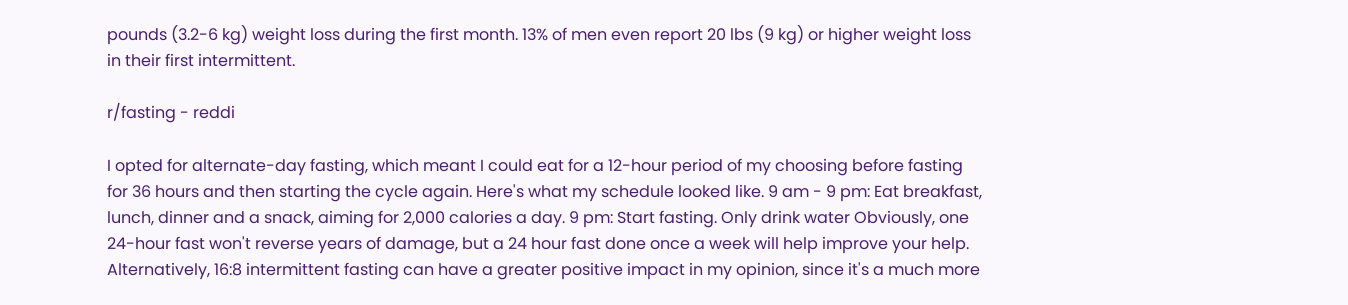pounds (3.2-6 kg) weight loss during the first month. 13% of men even report 20 lbs (9 kg) or higher weight loss in their first intermittent.

r/fasting - reddi

I opted for alternate-day fasting, which meant I could eat for a 12-hour period of my choosing before fasting for 36 hours and then starting the cycle again. Here's what my schedule looked like. 9 am - 9 pm: Eat breakfast, lunch, dinner and a snack, aiming for 2,000 calories a day. 9 pm: Start fasting. Only drink water Obviously, one 24-hour fast won't reverse years of damage, but a 24 hour fast done once a week will help improve your help. Alternatively, 16:8 intermittent fasting can have a greater positive impact in my opinion, since it's a much more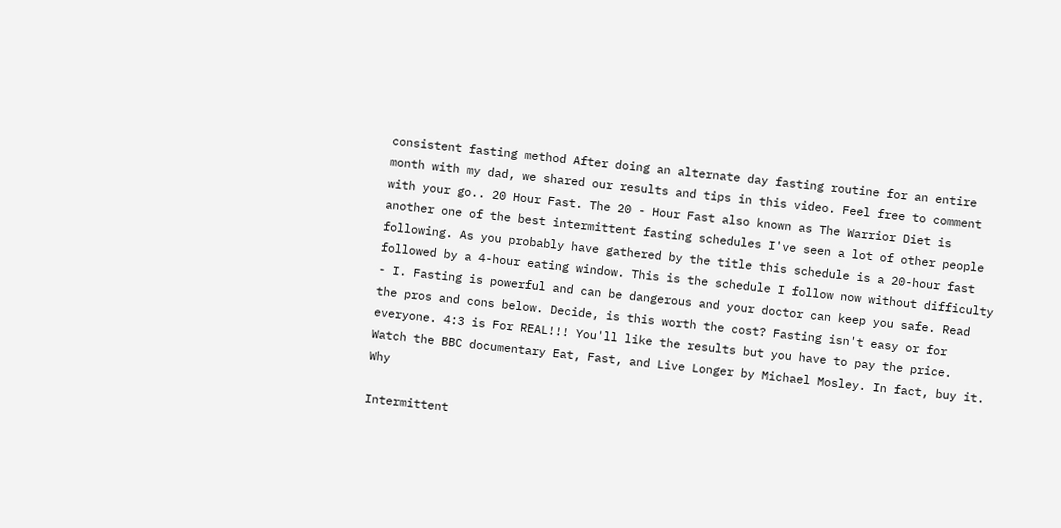consistent fasting method After doing an alternate day fasting routine for an entire month with my dad, we shared our results and tips in this video. Feel free to comment with your go.. 20 Hour Fast. The 20 - Hour Fast also known as The Warrior Diet is another one of the best intermittent fasting schedules I've seen a lot of other people following. As you probably have gathered by the title this schedule is a 20-hour fast followed by a 4-hour eating window. This is the schedule I follow now without difficulty - I. Fasting is powerful and can be dangerous and your doctor can keep you safe. Read the pros and cons below. Decide, is this worth the cost? Fasting isn't easy or for everyone. 4:3 is For REAL!!! You'll like the results but you have to pay the price. Watch the BBC documentary Eat, Fast, and Live Longer by Michael Mosley. In fact, buy it. Why

Intermittent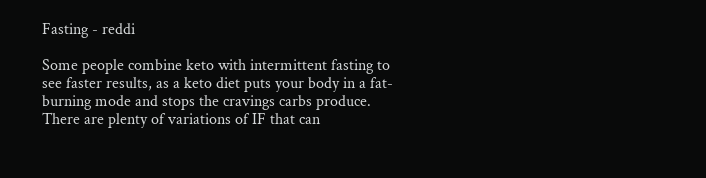Fasting - reddi

Some people combine keto with intermittent fasting to see faster results, as a keto diet puts your body in a fat-burning mode and stops the cravings carbs produce. There are plenty of variations of IF that can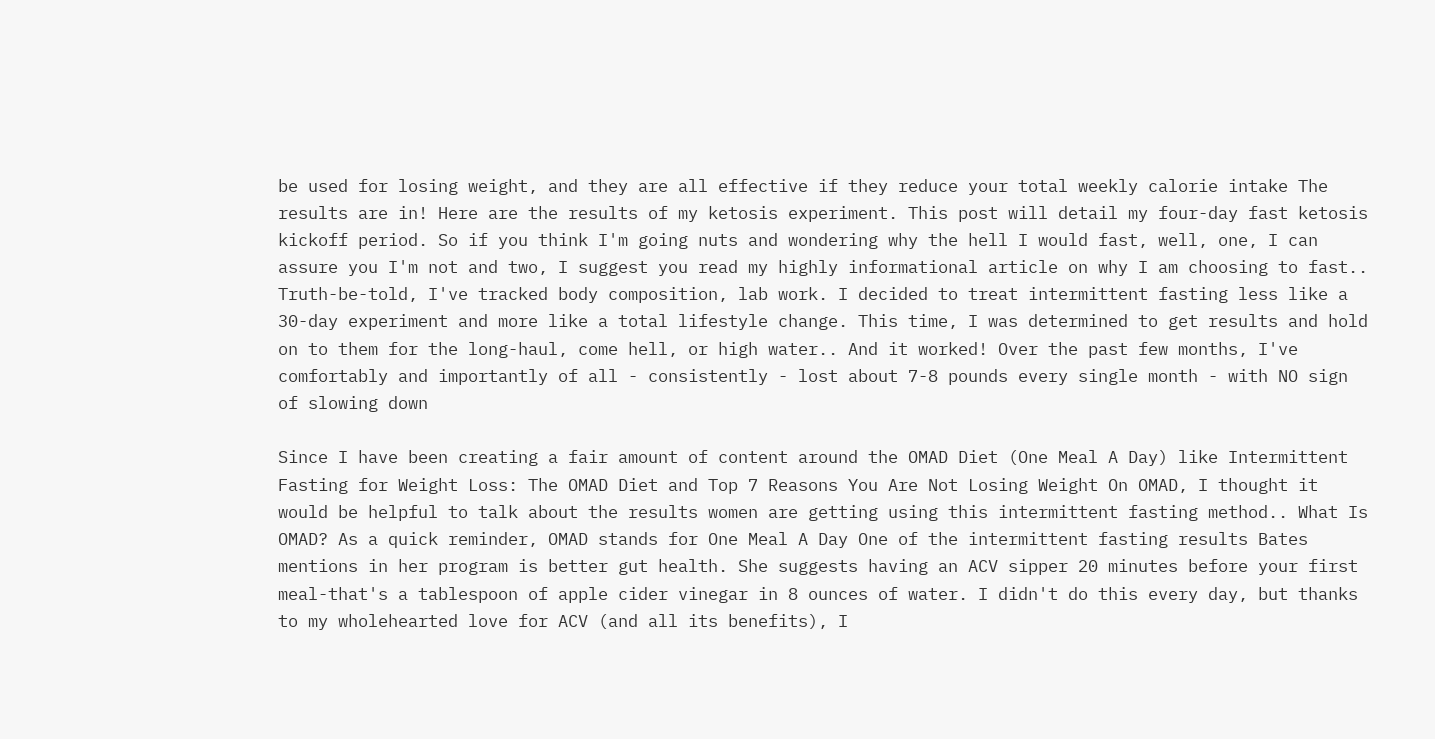be used for losing weight, and they are all effective if they reduce your total weekly calorie intake The results are in! Here are the results of my ketosis experiment. This post will detail my four-day fast ketosis kickoff period. So if you think I'm going nuts and wondering why the hell I would fast, well, one, I can assure you I'm not and two, I suggest you read my highly informational article on why I am choosing to fast.. Truth-be-told, I've tracked body composition, lab work. I decided to treat intermittent fasting less like a 30-day experiment and more like a total lifestyle change. This time, I was determined to get results and hold on to them for the long-haul, come hell, or high water.. And it worked! Over the past few months, I've comfortably and importantly of all - consistently - lost about 7-8 pounds every single month - with NO sign of slowing down

Since I have been creating a fair amount of content around the OMAD Diet (One Meal A Day) like Intermittent Fasting for Weight Loss: The OMAD Diet and Top 7 Reasons You Are Not Losing Weight On OMAD, I thought it would be helpful to talk about the results women are getting using this intermittent fasting method.. What Is OMAD? As a quick reminder, OMAD stands for One Meal A Day One of the intermittent fasting results Bates mentions in her program is better gut health. She suggests having an ACV sipper 20 minutes before your first meal-that's a tablespoon of apple cider vinegar in 8 ounces of water. I didn't do this every day, but thanks to my wholehearted love for ACV (and all its benefits), I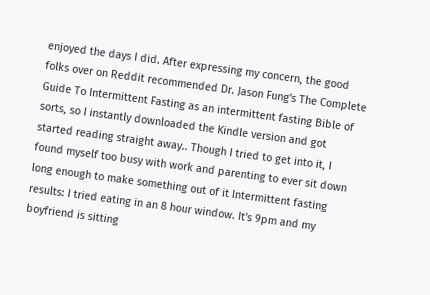enjoyed the days I did. After expressing my concern, the good folks over on Reddit recommended Dr. Jason Fung's The Complete Guide To Intermittent Fasting as an intermittent fasting Bible of sorts, so I instantly downloaded the Kindle version and got started reading straight away.. Though I tried to get into it, I found myself too busy with work and parenting to ever sit down long enough to make something out of it Intermittent fasting results: I tried eating in an 8 hour window. It's 9pm and my boyfriend is sitting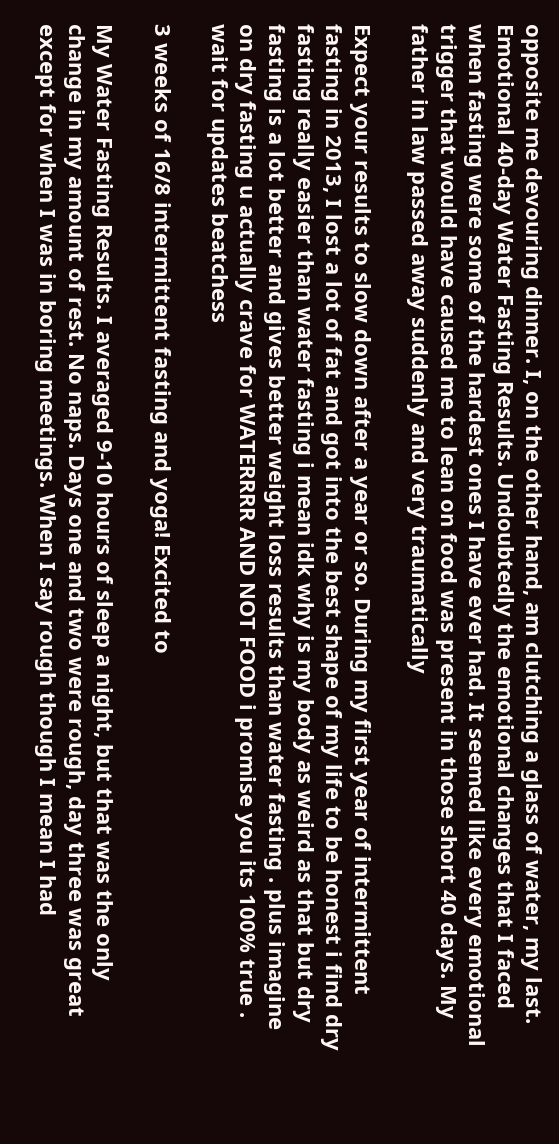opposite me devouring dinner. I, on the other hand, am clutching a glass of water, my last. Emotional 40-day Water Fasting Results. Undoubtedly the emotional changes that I faced when fasting were some of the hardest ones I have ever had. It seemed like every emotional trigger that would have caused me to lean on food was present in those short 40 days. My father in law passed away suddenly and very traumatically

Expect your results to slow down after a year or so. During my first year of intermittent fasting in 2013, I lost a lot of fat and got into the best shape of my life to be honest i find dry fasting really easier than water fasting i mean idk why is my body as weird as that but dry fasting is a lot better and gives better weight loss results than water fasting . plus imagine on dry fasting u actually crave for WATERRRR AND NOT FOOD i promise you its 100% true . wait for updates beatchess

3 weeks of 16/8 intermittent fasting and yoga! Excited to

My Water Fasting Results. I averaged 9-10 hours of sleep a night, but that was the only change in my amount of rest. No naps. Days one and two were rough, day three was great except for when I was in boring meetings. When I say rough though I mean I had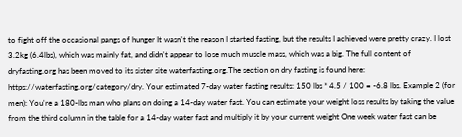to fight off the occasional pangs of hunger It wasn't the reason I started fasting, but the results I achieved were pretty crazy. I lost 3.2kg (6.4lbs), which was mainly fat, and didn't appear to lose much muscle mass, which was a big. The full content of dryfasting.org has been moved to its sister site waterfasting.org.The section on dry fasting is found here: https://waterfasting.org/category/dry. Your estimated 7-day water fasting results: 150 lbs * 4.5 / 100 = -6.8 lbs. Example 2 (for men): You're a 180-lbs man who plans on doing a 14-day water fast. You can estimate your weight loss results by taking the value from the third column in the table for a 14-day water fast and multiply it by your current weight One week water fast can be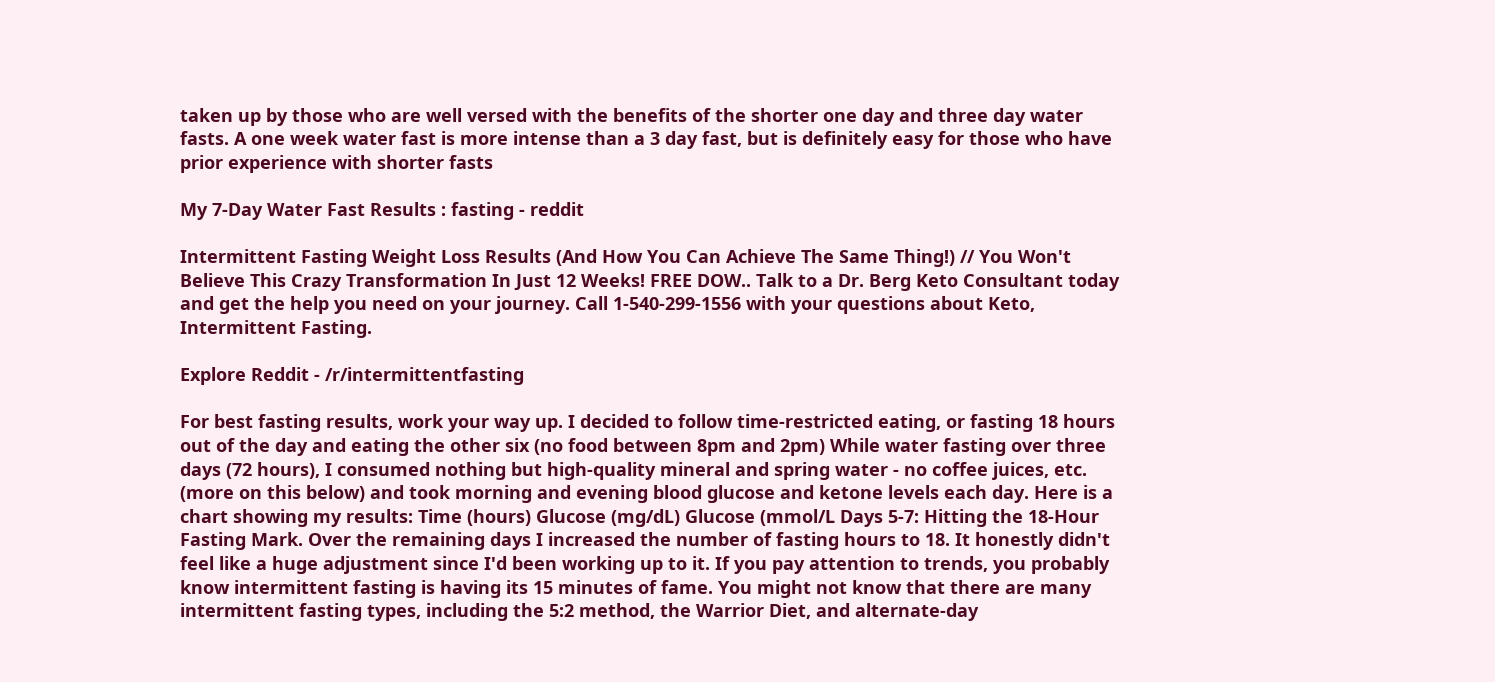taken up by those who are well versed with the benefits of the shorter one day and three day water fasts. A one week water fast is more intense than a 3 day fast, but is definitely easy for those who have prior experience with shorter fasts

My 7-Day Water Fast Results : fasting - reddit

Intermittent Fasting Weight Loss Results (And How You Can Achieve The Same Thing!) // You Won't Believe This Crazy Transformation In Just 12 Weeks! FREE DOW.. Talk to a Dr. Berg Keto Consultant today and get the help you need on your journey. Call 1-540-299-1556 with your questions about Keto, Intermittent Fasting.

Explore Reddit - /r/intermittentfasting

For best fasting results, work your way up. I decided to follow time-restricted eating, or fasting 18 hours out of the day and eating the other six (no food between 8pm and 2pm) While water fasting over three days (72 hours), I consumed nothing but high-quality mineral and spring water - no coffee juices, etc. (more on this below) and took morning and evening blood glucose and ketone levels each day. Here is a chart showing my results: Time (hours) Glucose (mg/dL) Glucose (mmol/L Days 5-7: Hitting the 18-Hour Fasting Mark. Over the remaining days I increased the number of fasting hours to 18. It honestly didn't feel like a huge adjustment since I'd been working up to it. If you pay attention to trends, you probably know intermittent fasting is having its 15 minutes of fame. You might not know that there are many intermittent fasting types, including the 5:2 method, the Warrior Diet, and alternate-day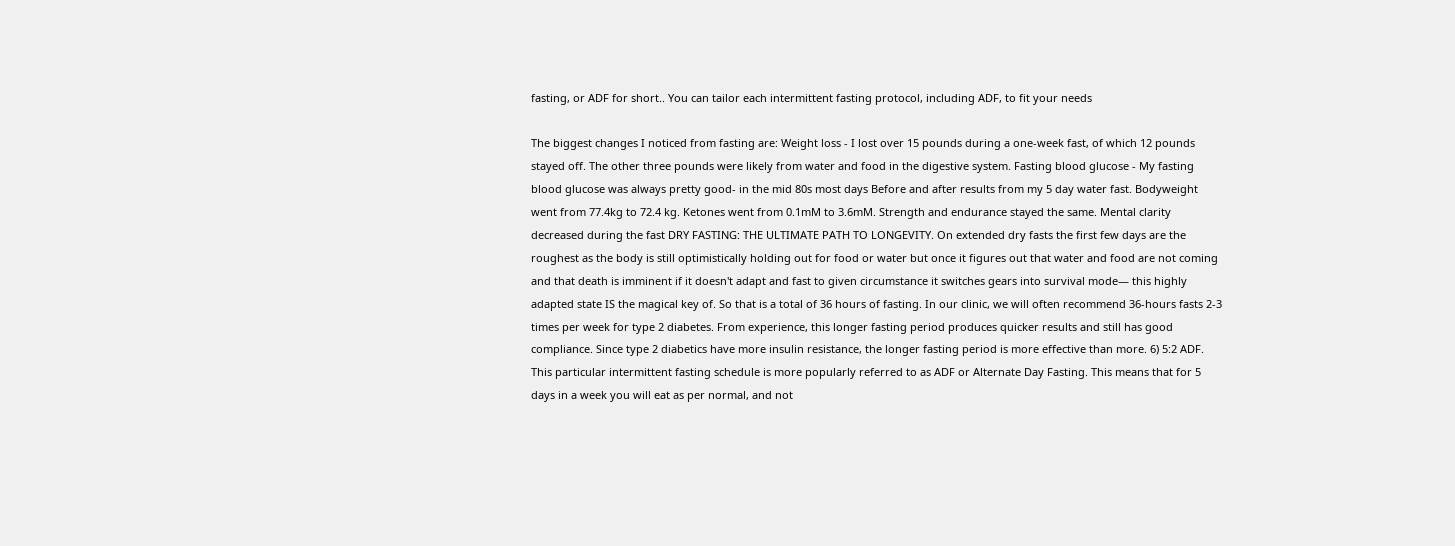fasting, or ADF for short.. You can tailor each intermittent fasting protocol, including ADF, to fit your needs

The biggest changes I noticed from fasting are: Weight loss - I lost over 15 pounds during a one-week fast, of which 12 pounds stayed off. The other three pounds were likely from water and food in the digestive system. Fasting blood glucose - My fasting blood glucose was always pretty good- in the mid 80s most days Before and after results from my 5 day water fast. Bodyweight went from 77.4kg to 72.4 kg. Ketones went from 0.1mM to 3.6mM. Strength and endurance stayed the same. Mental clarity decreased during the fast DRY FASTING: THE ULTIMATE PATH TO LONGEVITY. On extended dry fasts the first few days are the roughest as the body is still optimistically holding out for food or water but once it figures out that water and food are not coming and that death is imminent if it doesn't adapt and fast to given circumstance it switches gears into survival mode— this highly adapted state IS the magical key of. So that is a total of 36 hours of fasting. In our clinic, we will often recommend 36-hours fasts 2-3 times per week for type 2 diabetes. From experience, this longer fasting period produces quicker results and still has good compliance. Since type 2 diabetics have more insulin resistance, the longer fasting period is more effective than more. 6) 5:2 ADF. This particular intermittent fasting schedule is more popularly referred to as ADF or Alternate Day Fasting. This means that for 5 days in a week you will eat as per normal, and not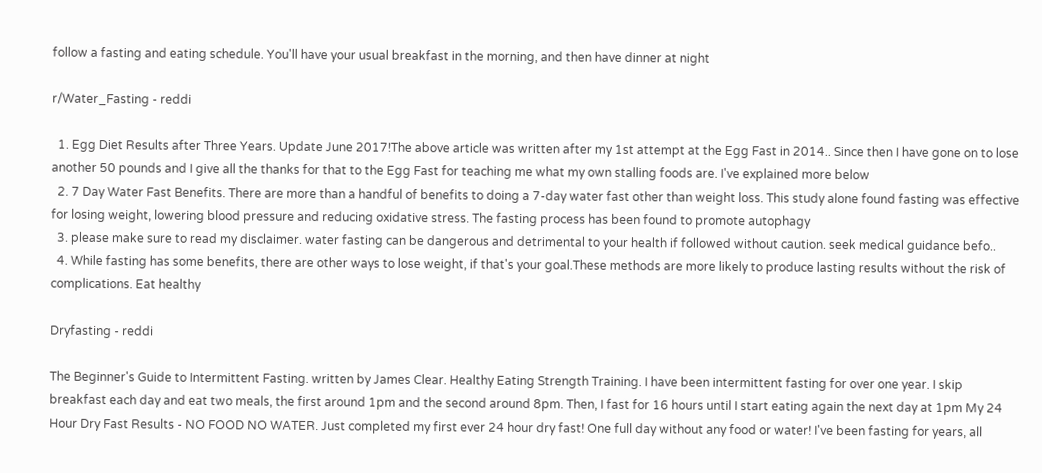follow a fasting and eating schedule. You'll have your usual breakfast in the morning, and then have dinner at night

r/Water_Fasting - reddi

  1. Egg Diet Results after Three Years. Update June 2017!The above article was written after my 1st attempt at the Egg Fast in 2014.. Since then I have gone on to lose another 50 pounds and I give all the thanks for that to the Egg Fast for teaching me what my own stalling foods are. I've explained more below
  2. 7 Day Water Fast Benefits. There are more than a handful of benefits to doing a 7-day water fast other than weight loss. This study alone found fasting was effective for losing weight, lowering blood pressure and reducing oxidative stress. The fasting process has been found to promote autophagy
  3. please make sure to read my disclaimer. water fasting can be dangerous and detrimental to your health if followed without caution. seek medical guidance befo..
  4. While fasting has some benefits, there are other ways to lose weight, if that's your goal.These methods are more likely to produce lasting results without the risk of complications. Eat healthy

Dryfasting - reddi

The Beginner's Guide to Intermittent Fasting. written by James Clear. Healthy Eating Strength Training. I have been intermittent fasting for over one year. I skip breakfast each day and eat two meals, the first around 1pm and the second around 8pm. Then, I fast for 16 hours until I start eating again the next day at 1pm My 24 Hour Dry Fast Results - NO FOOD NO WATER. Just completed my first ever 24 hour dry fast! One full day without any food or water! I've been fasting for years, all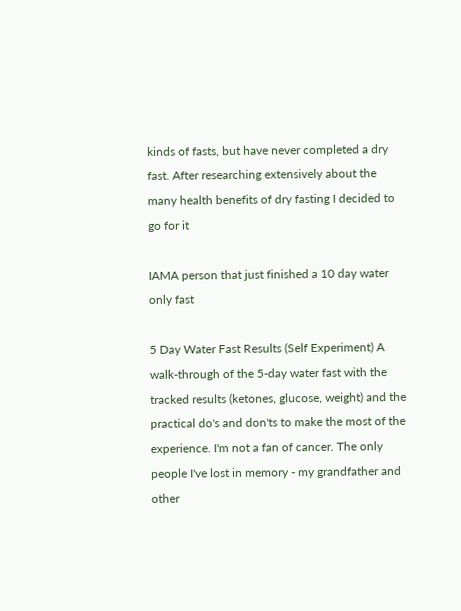kinds of fasts, but have never completed a dry fast. After researching extensively about the many health benefits of dry fasting I decided to go for it

IAMA person that just finished a 10 day water only fast

5 Day Water Fast Results (Self Experiment) A walk-through of the 5-day water fast with the tracked results (ketones, glucose, weight) and the practical do's and don'ts to make the most of the experience. I'm not a fan of cancer. The only people I've lost in memory - my grandfather and other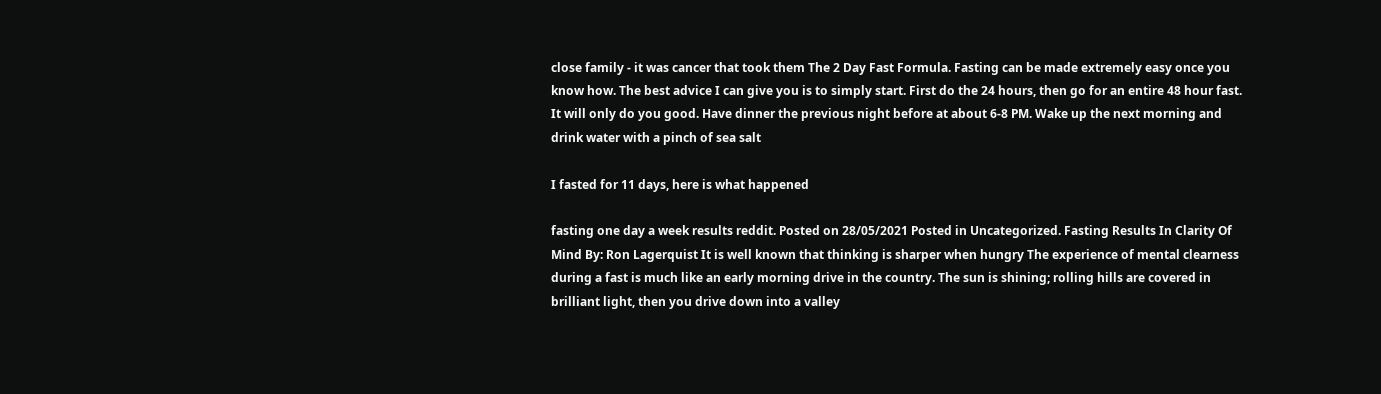close family - it was cancer that took them The 2 Day Fast Formula. Fasting can be made extremely easy once you know how. The best advice I can give you is to simply start. First do the 24 hours, then go for an entire 48 hour fast. It will only do you good. Have dinner the previous night before at about 6-8 PM. Wake up the next morning and drink water with a pinch of sea salt

I fasted for 11 days, here is what happened

fasting one day a week results reddit. Posted on 28/05/2021 Posted in Uncategorized. Fasting Results In Clarity Of Mind By: Ron Lagerquist It is well known that thinking is sharper when hungry The experience of mental clearness during a fast is much like an early morning drive in the country. The sun is shining; rolling hills are covered in brilliant light, then you drive down into a valley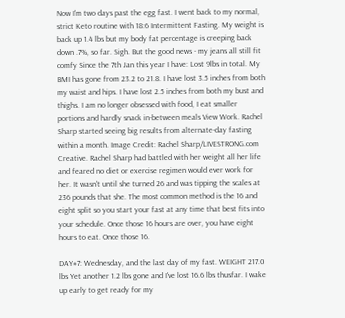Now I'm two days past the egg fast. I went back to my normal, strict Keto routine with 18:6 Intermittent Fasting. My weight is back up 1.4 lbs but my body fat percentage is creeping back down .7%, so far. Sigh. But the good news - my jeans all still fit comfy Since the 7th Jan this year I have: Lost 9lbs in total. My BMI has gone from 23.2 to 21.8. I have lost 3.5 inches from both my waist and hips. I have lost 2.5 inches from both my bust and thighs. I am no longer obsessed with food, I eat smaller portions and hardly snack in-between meals View Work. Rachel Sharp started seeing big results from alternate-day fasting within a month. Image Credit: Rachel Sharp/LIVESTRONG.com Creative. Rachel Sharp had battled with her weight all her life and feared no diet or exercise regimen would ever work for her. It wasn't until she turned 26 and was tipping the scales at 236 pounds that she. The most common method is the 16 and eight split so you start your fast at any time that best fits into your schedule. Once those 16 hours are over, you have eight hours to eat. Once those 16.

DAY#7: Wednesday, and the last day of my fast. WEIGHT 217.0 lbs Yet another 1.2 lbs gone and I've lost 16.6 lbs thusfar. I wake up early to get ready for my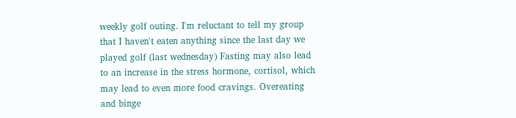weekly golf outing. I'm reluctant to tell my group that I haven't eaten anything since the last day we played golf (last wednesday) Fasting may also lead to an increase in the stress hormone, cortisol, which may lead to even more food cravings. Overeating and binge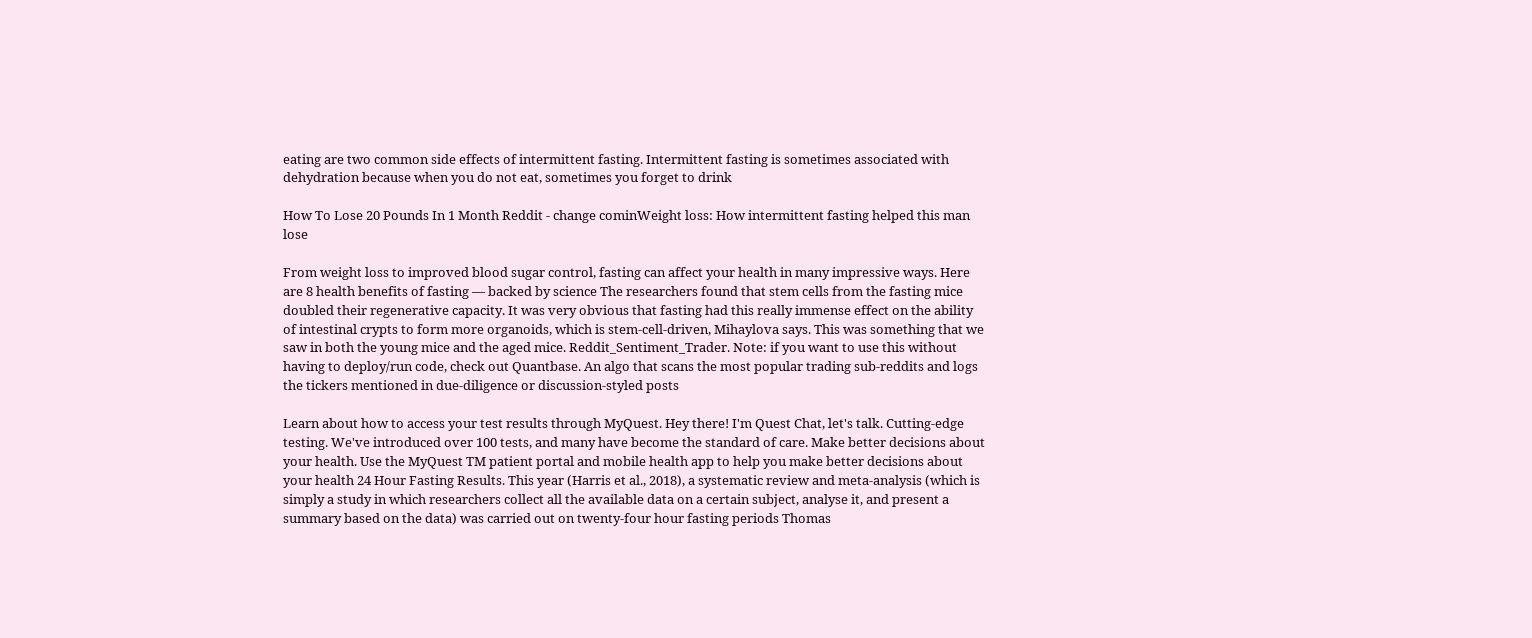eating are two common side effects of intermittent fasting. Intermittent fasting is sometimes associated with dehydration because when you do not eat, sometimes you forget to drink

How To Lose 20 Pounds In 1 Month Reddit - change cominWeight loss: How intermittent fasting helped this man lose

From weight loss to improved blood sugar control, fasting can affect your health in many impressive ways. Here are 8 health benefits of fasting — backed by science The researchers found that stem cells from the fasting mice doubled their regenerative capacity. It was very obvious that fasting had this really immense effect on the ability of intestinal crypts to form more organoids, which is stem-cell-driven, Mihaylova says. This was something that we saw in both the young mice and the aged mice. Reddit_Sentiment_Trader. Note: if you want to use this without having to deploy/run code, check out Quantbase. An algo that scans the most popular trading sub-reddits and logs the tickers mentioned in due-diligence or discussion-styled posts

Learn about how to access your test results through MyQuest. Hey there! I'm Quest Chat, let's talk. Cutting-edge testing. We've introduced over 100 tests, and many have become the standard of care. Make better decisions about your health. Use the MyQuest TM patient portal and mobile health app to help you make better decisions about your health 24 Hour Fasting Results. This year (Harris et al., 2018), a systematic review and meta-analysis (which is simply a study in which researchers collect all the available data on a certain subject, analyse it, and present a summary based on the data) was carried out on twenty-four hour fasting periods Thomas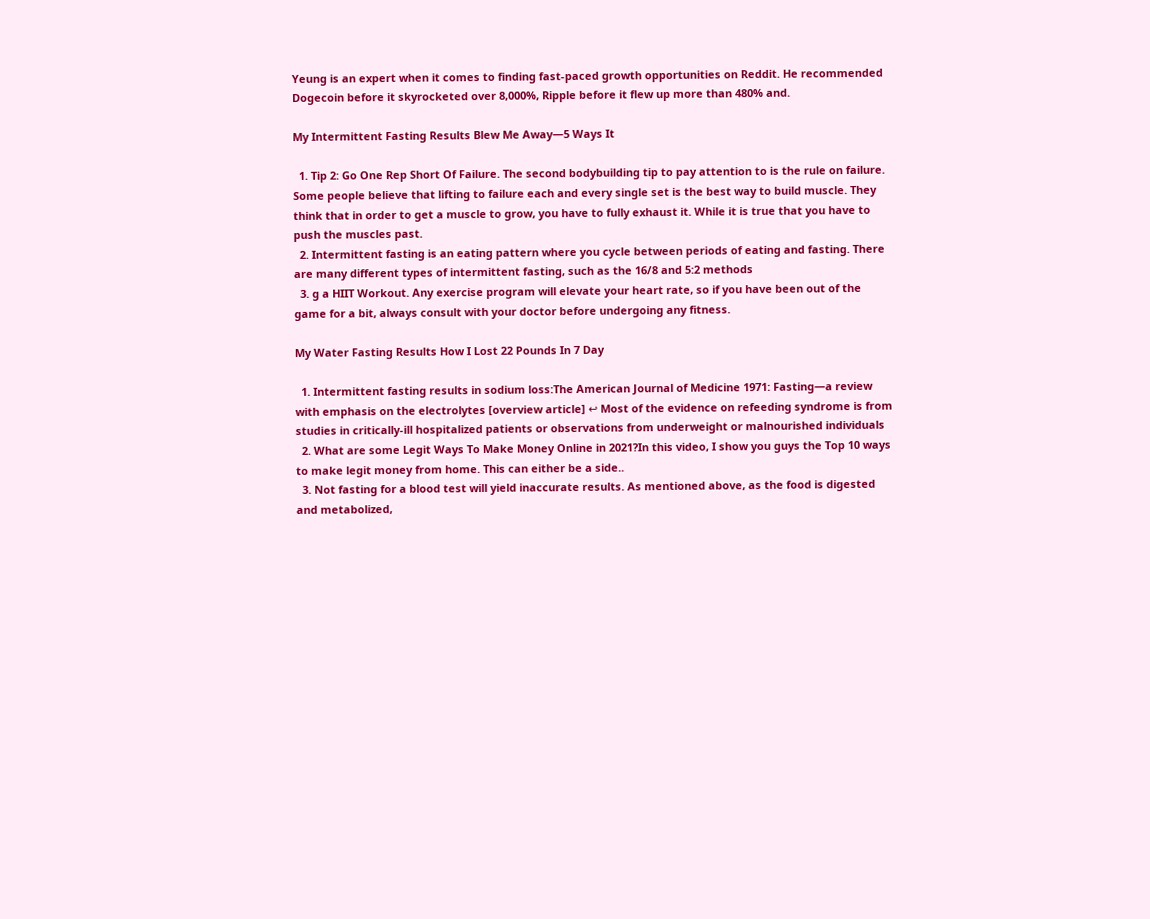Yeung is an expert when it comes to finding fast-paced growth opportunities on Reddit. He recommended Dogecoin before it skyrocketed over 8,000%, Ripple before it flew up more than 480% and.

My Intermittent Fasting Results Blew Me Away—5 Ways It

  1. Tip 2: Go One Rep Short Of Failure. The second bodybuilding tip to pay attention to is the rule on failure. Some people believe that lifting to failure each and every single set is the best way to build muscle. They think that in order to get a muscle to grow, you have to fully exhaust it. While it is true that you have to push the muscles past.
  2. Intermittent fasting is an eating pattern where you cycle between periods of eating and fasting. There are many different types of intermittent fasting, such as the 16/8 and 5:2 methods
  3. g a HIIT Workout. Any exercise program will elevate your heart rate, so if you have been out of the game for a bit, always consult with your doctor before undergoing any fitness.

My Water Fasting Results How I Lost 22 Pounds In 7 Day

  1. Intermittent fasting results in sodium loss:The American Journal of Medicine 1971: Fasting—a review with emphasis on the electrolytes [overview article] ↩ Most of the evidence on refeeding syndrome is from studies in critically-ill hospitalized patients or observations from underweight or malnourished individuals
  2. What are some Legit Ways To Make Money Online in 2021?In this video, I show you guys the Top 10 ways to make legit money from home. This can either be a side..
  3. Not fasting for a blood test will yield inaccurate results. As mentioned above, as the food is digested and metabolized,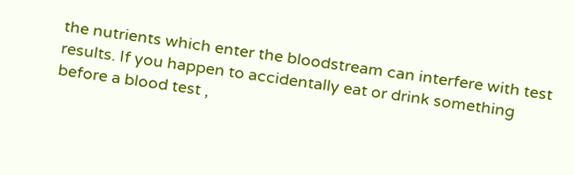the nutrients which enter the bloodstream can interfere with test results. If you happen to accidentally eat or drink something before a blood test ,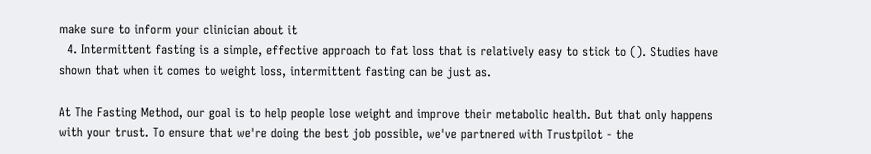make sure to inform your clinician about it
  4. Intermittent fasting is a simple, effective approach to fat loss that is relatively easy to stick to (). Studies have shown that when it comes to weight loss, intermittent fasting can be just as.

At The Fasting Method, our goal is to help people lose weight and improve their metabolic health. But that only happens with your trust. To ensure that we're doing the best job possible, we've partnered with Trustpilot - the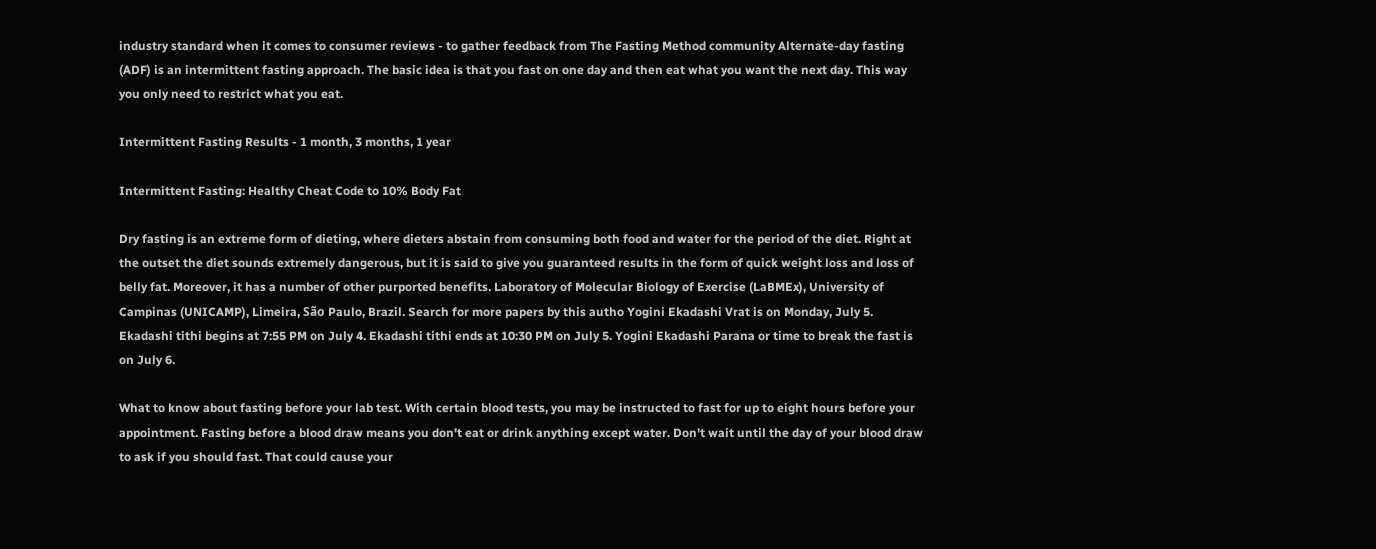industry standard when it comes to consumer reviews - to gather feedback from The Fasting Method community Alternate-day fasting (ADF) is an intermittent fasting approach. The basic idea is that you fast on one day and then eat what you want the next day. This way you only need to restrict what you eat.

Intermittent Fasting Results - 1 month, 3 months, 1 year

Intermittent Fasting: Healthy Cheat Code to 10% Body Fat

Dry fasting is an extreme form of dieting, where dieters abstain from consuming both food and water for the period of the diet. Right at the outset the diet sounds extremely dangerous, but it is said to give you guaranteed results in the form of quick weight loss and loss of belly fat. Moreover, it has a number of other purported benefits. Laboratory of Molecular Biology of Exercise (LaBMEx), University of Campinas (UNICAMP), Limeira, São Paulo, Brazil. Search for more papers by this autho Yogini Ekadashi Vrat is on Monday, July 5. Ekadashi tithi begins at 7:55 PM on July 4. Ekadashi tithi ends at 10:30 PM on July 5. Yogini Ekadashi Parana or time to break the fast is on July 6.

What to know about fasting before your lab test. With certain blood tests, you may be instructed to fast for up to eight hours before your appointment. Fasting before a blood draw means you don't eat or drink anything except water. Don't wait until the day of your blood draw to ask if you should fast. That could cause your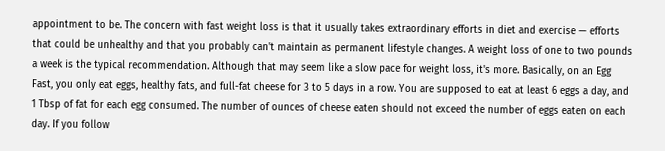appointment to be. The concern with fast weight loss is that it usually takes extraordinary efforts in diet and exercise — efforts that could be unhealthy and that you probably can't maintain as permanent lifestyle changes. A weight loss of one to two pounds a week is the typical recommendation. Although that may seem like a slow pace for weight loss, it's more. Basically, on an Egg Fast, you only eat eggs, healthy fats, and full-fat cheese for 3 to 5 days in a row. You are supposed to eat at least 6 eggs a day, and 1 Tbsp of fat for each egg consumed. The number of ounces of cheese eaten should not exceed the number of eggs eaten on each day. If you follow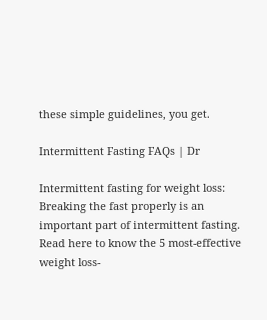these simple guidelines, you get.

Intermittent Fasting FAQs | Dr

Intermittent fasting for weight loss: Breaking the fast properly is an important part of intermittent fasting. Read here to know the 5 most-effective weight loss-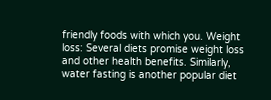friendly foods with which you. Weight loss: Several diets promise weight loss and other health benefits. Similarly, water fasting is another popular diet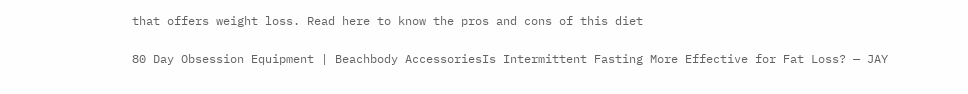that offers weight loss. Read here to know the pros and cons of this diet

80 Day Obsession Equipment | Beachbody AccessoriesIs Intermittent Fasting More Effective for Fat Loss? — JAY